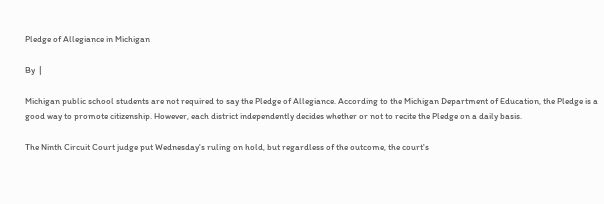Pledge of Allegiance in Michigan

By  |

Michigan public school students are not required to say the Pledge of Allegiance. According to the Michigan Department of Education, the Pledge is a good way to promote citizenship. However, each district independently decides whether or not to recite the Pledge on a daily basis.

The Ninth Circuit Court judge put Wednesday's ruling on hold, but regardless of the outcome, the court's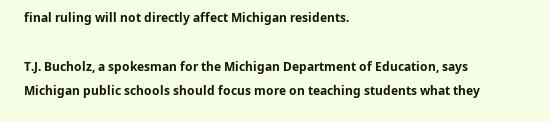final ruling will not directly affect Michigan residents.

T.J. Bucholz, a spokesman for the Michigan Department of Education, says Michigan public schools should focus more on teaching students what they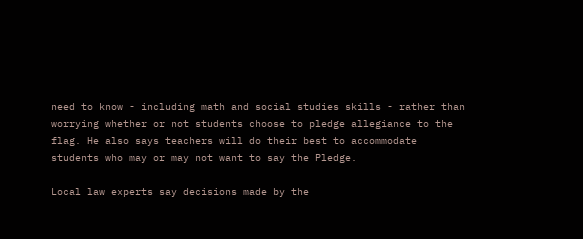need to know - including math and social studies skills - rather than worrying whether or not students choose to pledge allegiance to the flag. He also says teachers will do their best to accommodate students who may or may not want to say the Pledge.

Local law experts say decisions made by the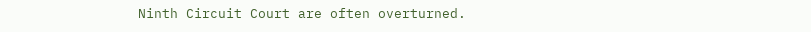Ninth Circuit Court are often overturned.